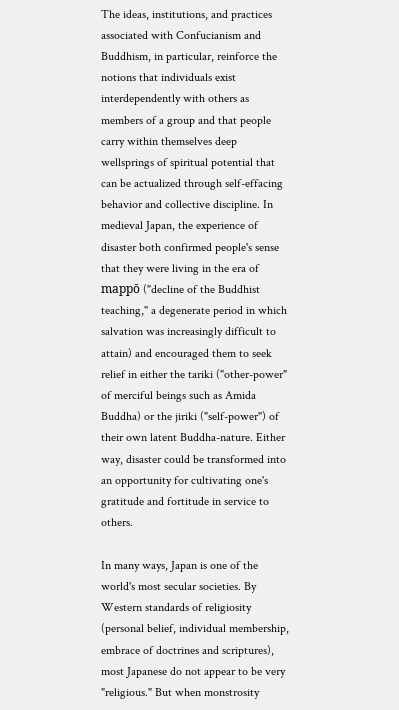The ideas, institutions, and practices associated with Confucianism and Buddhism, in particular, reinforce the notions that individuals exist interdependently with others as members of a group and that people carry within themselves deep wellsprings of spiritual potential that can be actualized through self-effacing behavior and collective discipline. In medieval Japan, the experience of disaster both confirmed people's sense that they were living in the era of mappō ("decline of the Buddhist teaching," a degenerate period in which salvation was increasingly difficult to attain) and encouraged them to seek relief in either the tariki ("other-power" of merciful beings such as Amida Buddha) or the jiriki ("self-power") of their own latent Buddha-nature. Either way, disaster could be transformed into an opportunity for cultivating one's gratitude and fortitude in service to others.

In many ways, Japan is one of the world's most secular societies. By Western standards of religiosity (personal belief, individual membership, embrace of doctrines and scriptures), most Japanese do not appear to be very "religious." But when monstrosity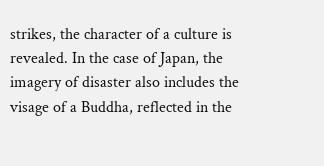strikes, the character of a culture is revealed. In the case of Japan, the imagery of disaster also includes the visage of a Buddha, reflected in the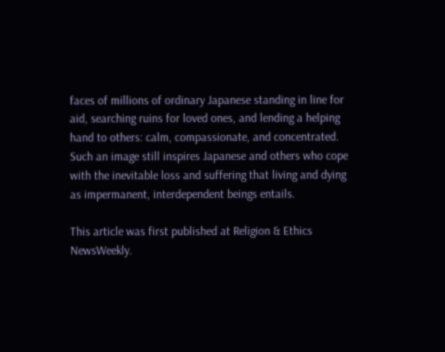faces of millions of ordinary Japanese standing in line for aid, searching ruins for loved ones, and lending a helping hand to others: calm, compassionate, and concentrated. Such an image still inspires Japanese and others who cope with the inevitable loss and suffering that living and dying as impermanent, interdependent beings entails.

This article was first published at Religion & Ethics NewsWeekly.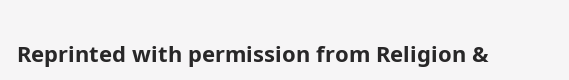Reprinted with permission from Religion &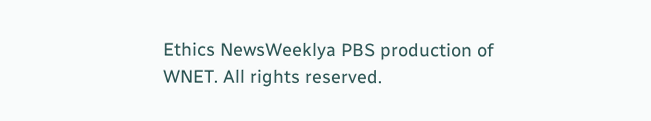Ethics NewsWeeklya PBS production of WNET. All rights reserved.